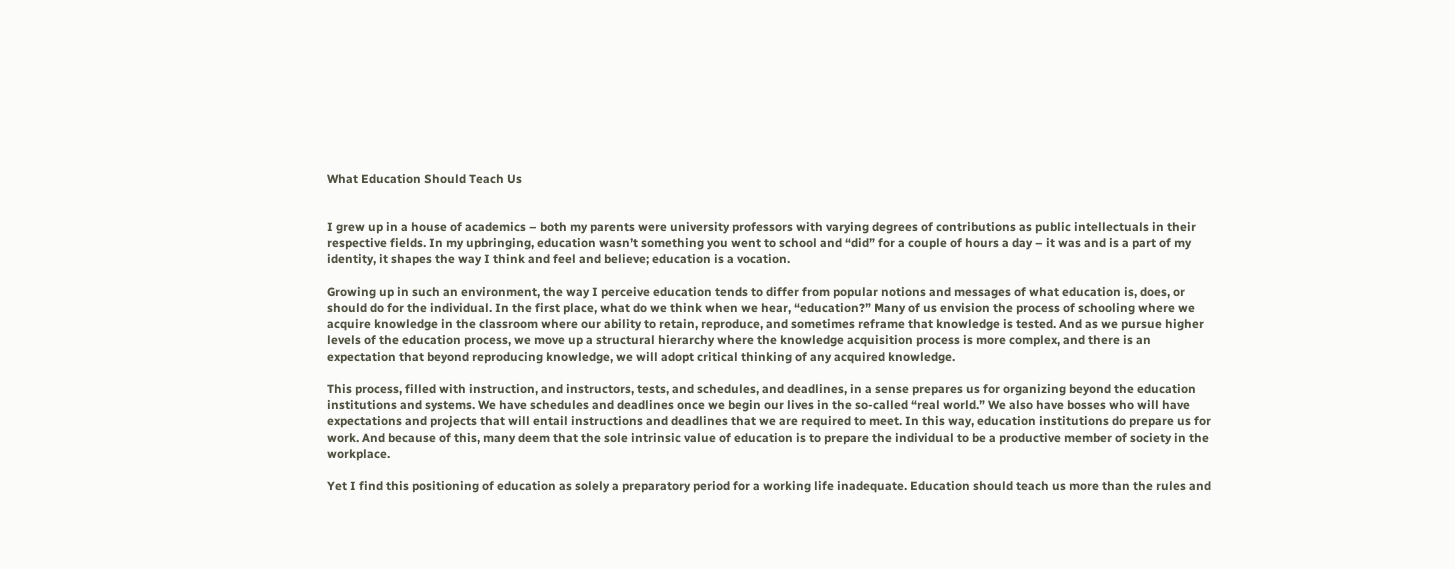What Education Should Teach Us


I grew up in a house of academics – both my parents were university professors with varying degrees of contributions as public intellectuals in their respective fields. In my upbringing, education wasn’t something you went to school and “did” for a couple of hours a day – it was and is a part of my identity, it shapes the way I think and feel and believe; education is a vocation.

Growing up in such an environment, the way I perceive education tends to differ from popular notions and messages of what education is, does, or should do for the individual. In the first place, what do we think when we hear, “education?” Many of us envision the process of schooling where we acquire knowledge in the classroom where our ability to retain, reproduce, and sometimes reframe that knowledge is tested. And as we pursue higher levels of the education process, we move up a structural hierarchy where the knowledge acquisition process is more complex, and there is an expectation that beyond reproducing knowledge, we will adopt critical thinking of any acquired knowledge.

This process, filled with instruction, and instructors, tests, and schedules, and deadlines, in a sense prepares us for organizing beyond the education institutions and systems. We have schedules and deadlines once we begin our lives in the so-called “real world.” We also have bosses who will have expectations and projects that will entail instructions and deadlines that we are required to meet. In this way, education institutions do prepare us for work. And because of this, many deem that the sole intrinsic value of education is to prepare the individual to be a productive member of society in the workplace.

Yet I find this positioning of education as solely a preparatory period for a working life inadequate. Education should teach us more than the rules and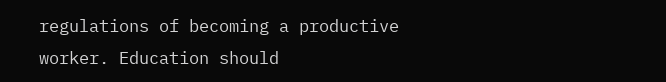regulations of becoming a productive worker. Education should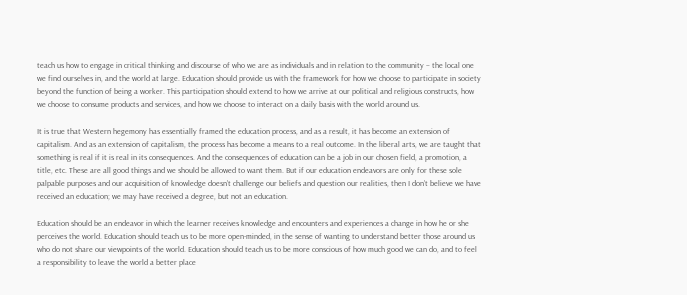teach us how to engage in critical thinking and discourse of who we are as individuals and in relation to the community – the local one we find ourselves in, and the world at large. Education should provide us with the framework for how we choose to participate in society beyond the function of being a worker. This participation should extend to how we arrive at our political and religious constructs, how we choose to consume products and services, and how we choose to interact on a daily basis with the world around us.

It is true that Western hegemony has essentially framed the education process, and as a result, it has become an extension of capitalism. And as an extension of capitalism, the process has become a means to a real outcome. In the liberal arts, we are taught that something is real if it is real in its consequences. And the consequences of education can be a job in our chosen field, a promotion, a title, etc. These are all good things and we should be allowed to want them. But if our education endeavors are only for these sole palpable purposes and our acquisition of knowledge doesn’t challenge our beliefs and question our realities, then I don’t believe we have received an education; we may have received a degree, but not an education.

Education should be an endeavor in which the learner receives knowledge and encounters and experiences a change in how he or she perceives the world. Education should teach us to be more open-minded, in the sense of wanting to understand better those around us who do not share our viewpoints of the world. Education should teach us to be more conscious of how much good we can do, and to feel a responsibility to leave the world a better place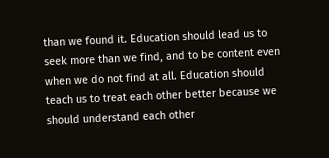than we found it. Education should lead us to seek more than we find, and to be content even when we do not find at all. Education should teach us to treat each other better because we should understand each other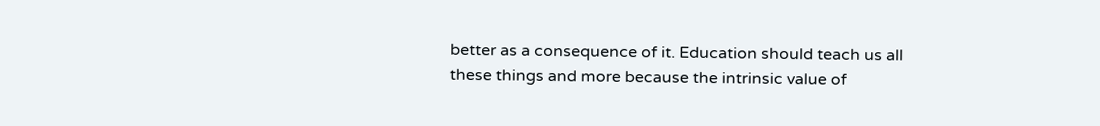better as a consequence of it. Education should teach us all these things and more because the intrinsic value of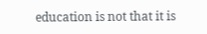education is not that it is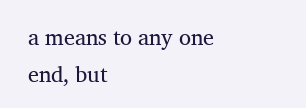a means to any one end, but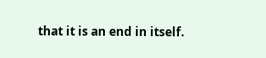that it is an end in itself.